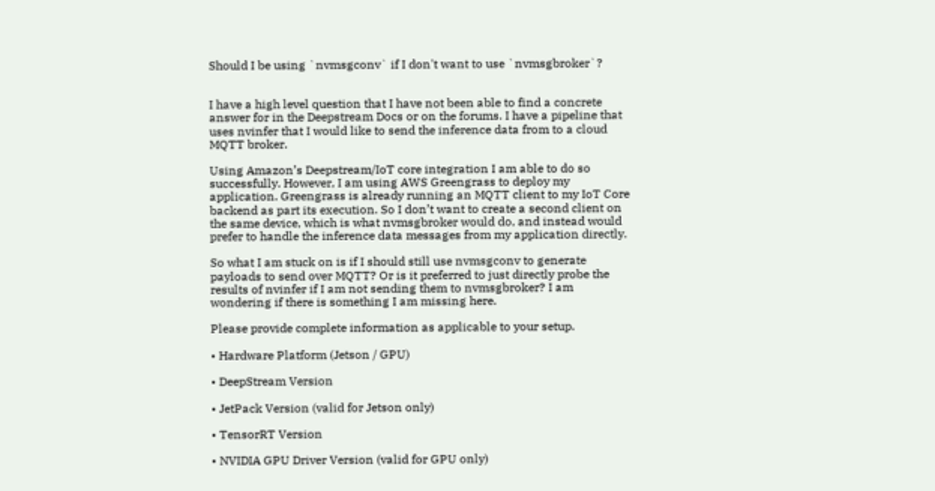Should I be using `nvmsgconv` if I don't want to use `nvmsgbroker`?


I have a high level question that I have not been able to find a concrete answer for in the Deepstream Docs or on the forums. I have a pipeline that uses nvinfer that I would like to send the inference data from to a cloud MQTT broker.

Using Amazon’s Deepstream/IoT core integration I am able to do so successfully. However, I am using AWS Greengrass to deploy my application. Greengrass is already running an MQTT client to my IoT Core backend as part its execution. So I don’t want to create a second client on the same device, which is what nvmsgbroker would do, and instead would prefer to handle the inference data messages from my application directly.

So what I am stuck on is if I should still use nvmsgconv to generate payloads to send over MQTT? Or is it preferred to just directly probe the results of nvinfer if I am not sending them to nvmsgbroker? I am wondering if there is something I am missing here.

Please provide complete information as applicable to your setup.

• Hardware Platform (Jetson / GPU)

• DeepStream Version

• JetPack Version (valid for Jetson only)

• TensorRT Version

• NVIDIA GPU Driver Version (valid for GPU only)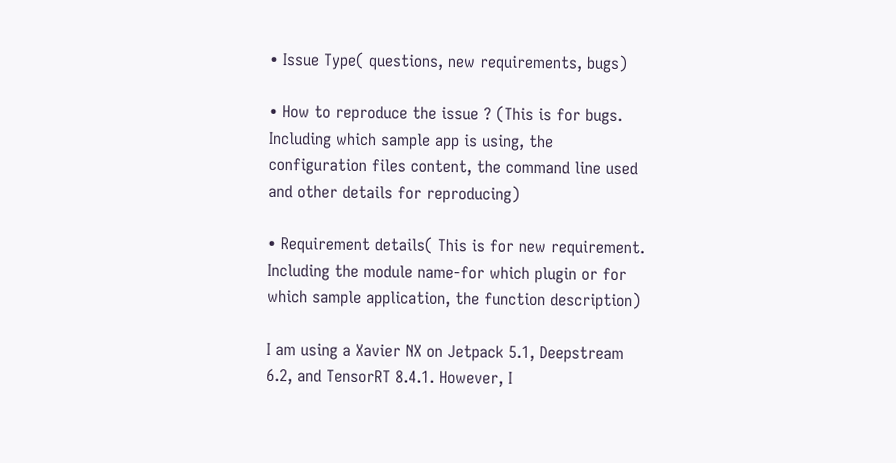• Issue Type( questions, new requirements, bugs)

• How to reproduce the issue ? (This is for bugs. Including which sample app is using, the configuration files content, the command line used and other details for reproducing)

• Requirement details( This is for new requirement. Including the module name-for which plugin or for which sample application, the function description)

I am using a Xavier NX on Jetpack 5.1, Deepstream 6.2, and TensorRT 8.4.1. However, I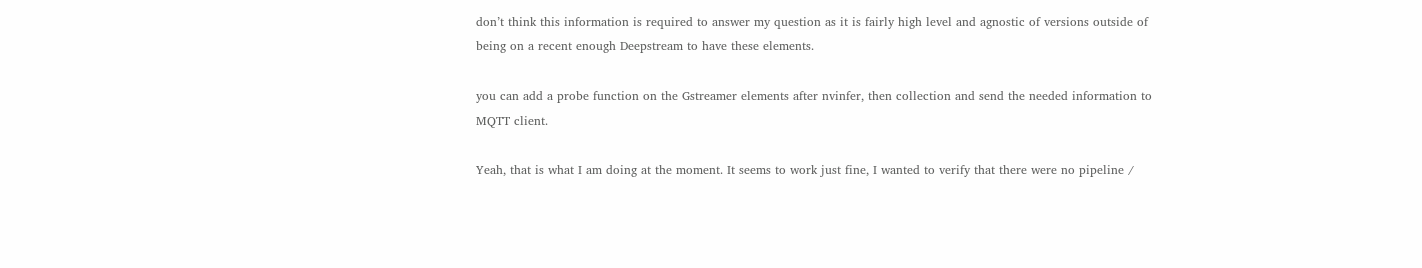don’t think this information is required to answer my question as it is fairly high level and agnostic of versions outside of being on a recent enough Deepstream to have these elements.

you can add a probe function on the Gstreamer elements after nvinfer, then collection and send the needed information to MQTT client.

Yeah, that is what I am doing at the moment. It seems to work just fine, I wanted to verify that there were no pipeline /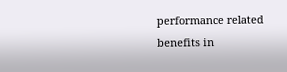performance related benefits in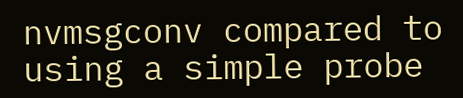nvmsgconv compared to using a simple probe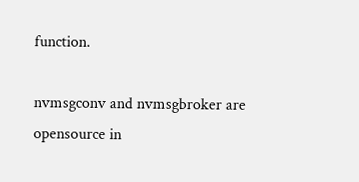function.

nvmsgconv and nvmsgbroker are opensource in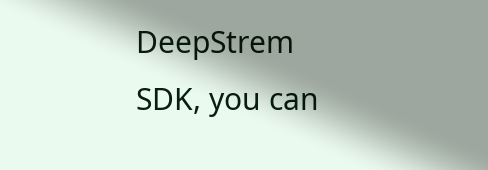DeepStrem SDK, you can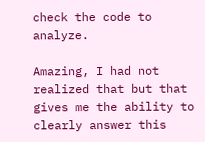check the code to analyze.

Amazing, I had not realized that but that gives me the ability to clearly answer this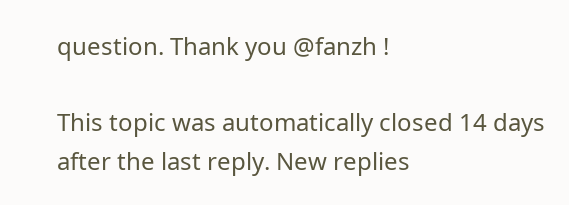question. Thank you @fanzh !

This topic was automatically closed 14 days after the last reply. New replies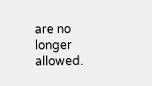are no longer allowed.